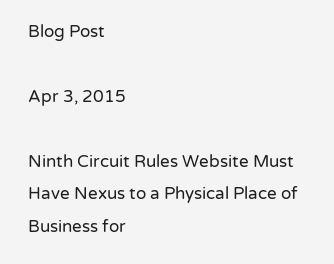Blog Post

Apr 3, 2015

Ninth Circuit Rules Website Must Have Nexus to a Physical Place of Business for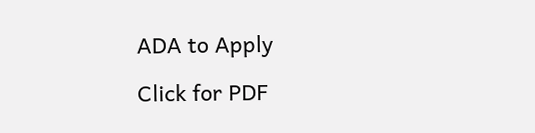ADA to Apply

Click for PDF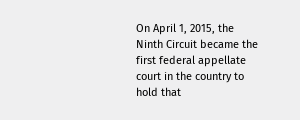On April 1, 2015, the Ninth Circuit became the first federal appellate court in the country to hold that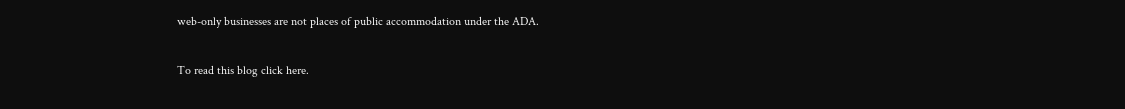web-only businesses are not places of public accommodation under the ADA.

To read this blog click here.